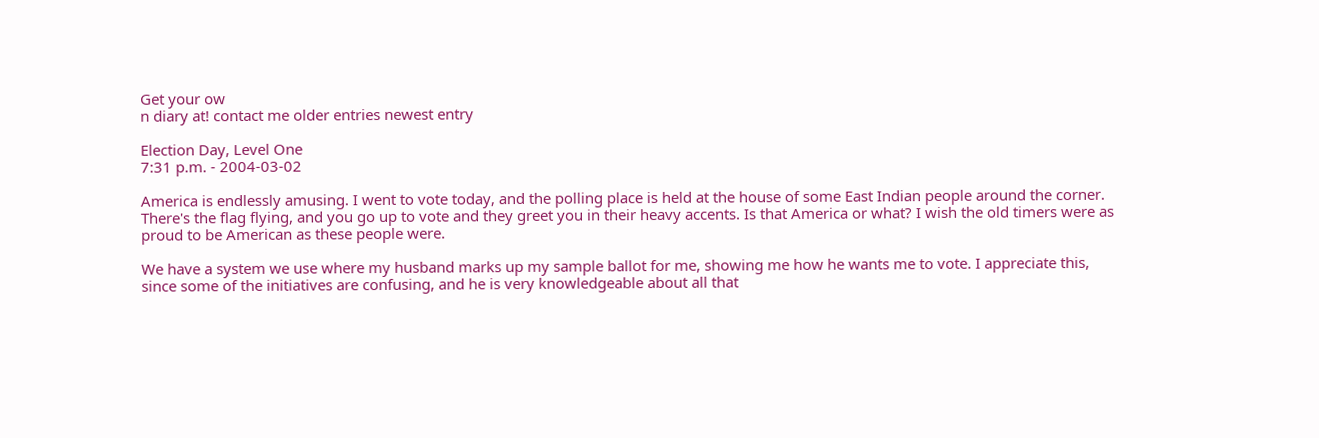Get your ow
n diary at! contact me older entries newest entry

Election Day, Level One
7:31 p.m. - 2004-03-02

America is endlessly amusing. I went to vote today, and the polling place is held at the house of some East Indian people around the corner. There's the flag flying, and you go up to vote and they greet you in their heavy accents. Is that America or what? I wish the old timers were as proud to be American as these people were.

We have a system we use where my husband marks up my sample ballot for me, showing me how he wants me to vote. I appreciate this, since some of the initiatives are confusing, and he is very knowledgeable about all that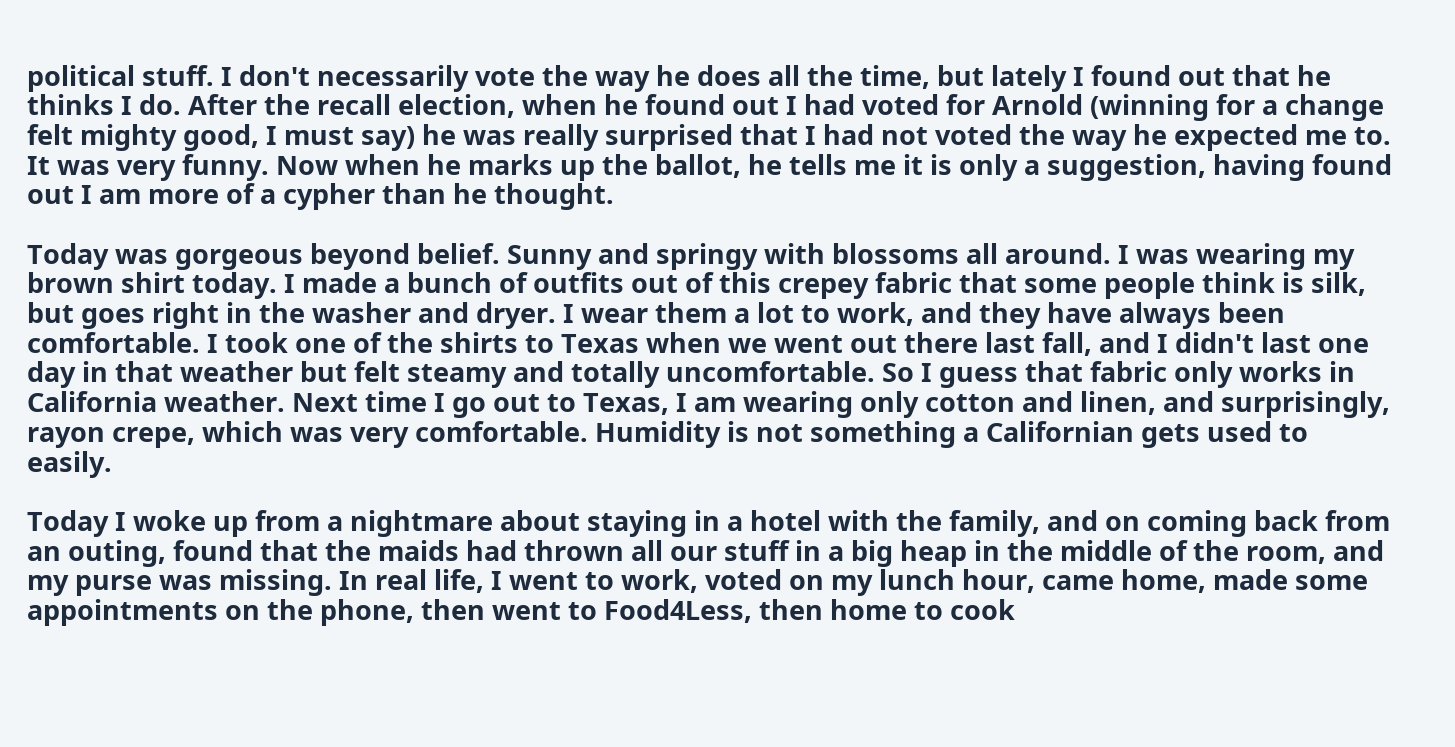political stuff. I don't necessarily vote the way he does all the time, but lately I found out that he thinks I do. After the recall election, when he found out I had voted for Arnold (winning for a change felt mighty good, I must say) he was really surprised that I had not voted the way he expected me to. It was very funny. Now when he marks up the ballot, he tells me it is only a suggestion, having found out I am more of a cypher than he thought.

Today was gorgeous beyond belief. Sunny and springy with blossoms all around. I was wearing my brown shirt today. I made a bunch of outfits out of this crepey fabric that some people think is silk, but goes right in the washer and dryer. I wear them a lot to work, and they have always been comfortable. I took one of the shirts to Texas when we went out there last fall, and I didn't last one day in that weather but felt steamy and totally uncomfortable. So I guess that fabric only works in California weather. Next time I go out to Texas, I am wearing only cotton and linen, and surprisingly, rayon crepe, which was very comfortable. Humidity is not something a Californian gets used to easily.

Today I woke up from a nightmare about staying in a hotel with the family, and on coming back from an outing, found that the maids had thrown all our stuff in a big heap in the middle of the room, and my purse was missing. In real life, I went to work, voted on my lunch hour, came home, made some appointments on the phone, then went to Food4Less, then home to cook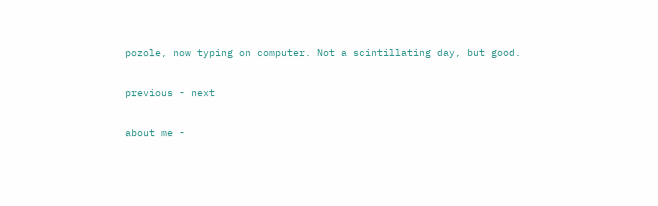pozole, now typing on computer. Not a scintillating day, but good.

previous - next

about me -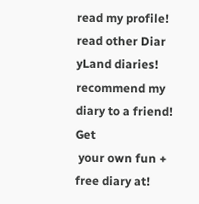read my profile! read other Diar
yLand diaries! recommend my diary to a friend! Get
 your own fun + free diary at!